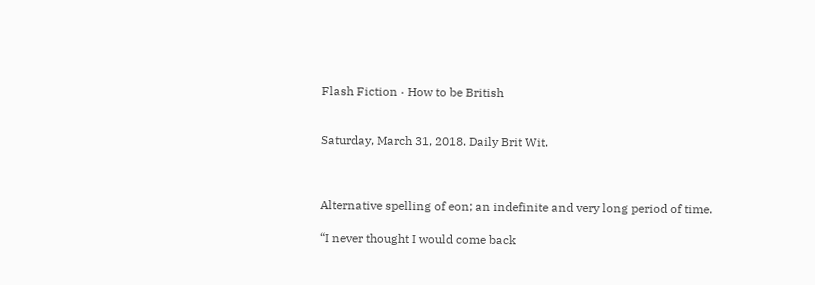Flash Fiction · How to be British


Saturday, March 31, 2018. Daily Brit Wit.



Alternative spelling of eon; an indefinite and very long period of time.

“I never thought I would come back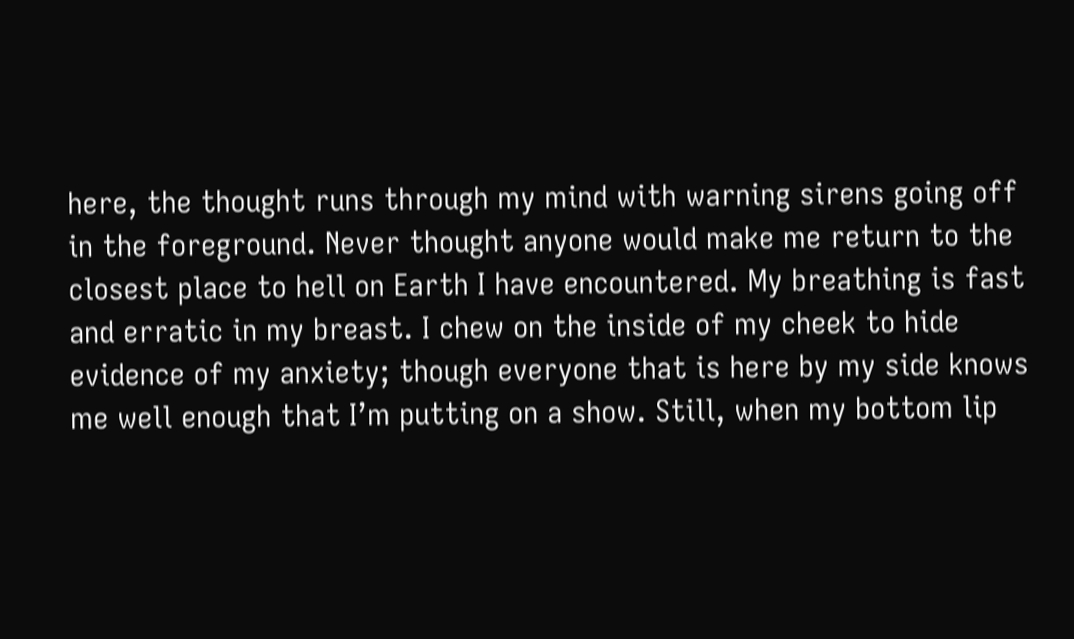here, the thought runs through my mind with warning sirens going off in the foreground. Never thought anyone would make me return to the closest place to hell on Earth I have encountered. My breathing is fast and erratic in my breast. I chew on the inside of my cheek to hide evidence of my anxiety; though everyone that is here by my side knows me well enough that I’m putting on a show. Still, when my bottom lip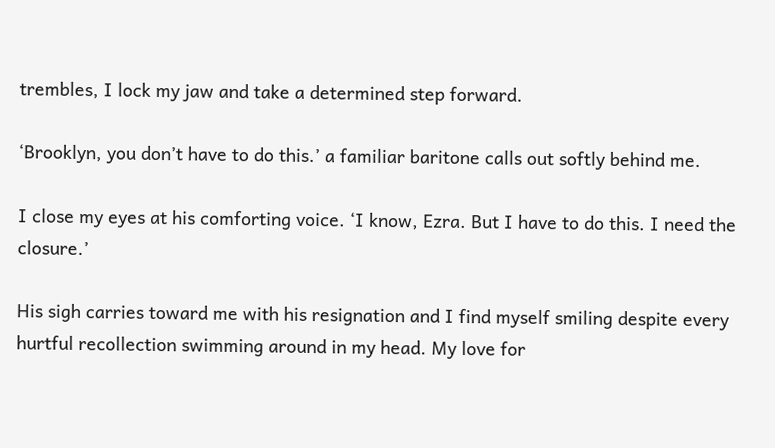trembles, I lock my jaw and take a determined step forward.

‘Brooklyn, you don’t have to do this.’ a familiar baritone calls out softly behind me.

I close my eyes at his comforting voice. ‘I know, Ezra. But I have to do this. I need the closure.’

His sigh carries toward me with his resignation and I find myself smiling despite every hurtful recollection swimming around in my head. My love for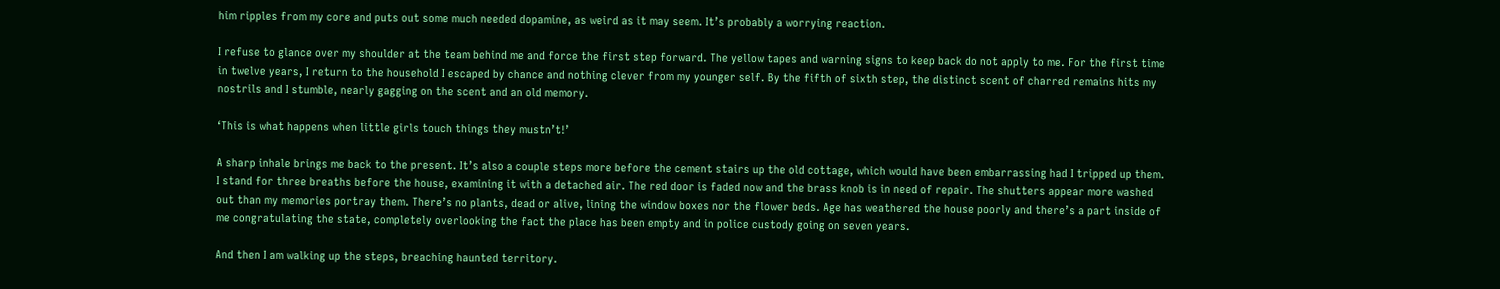him ripples from my core and puts out some much needed dopamine, as weird as it may seem. It’s probably a worrying reaction.

I refuse to glance over my shoulder at the team behind me and force the first step forward. The yellow tapes and warning signs to keep back do not apply to me. For the first time in twelve years, I return to the household I escaped by chance and nothing clever from my younger self. By the fifth of sixth step, the distinct scent of charred remains hits my nostrils and I stumble, nearly gagging on the scent and an old memory.

‘This is what happens when little girls touch things they mustn’t!’

A sharp inhale brings me back to the present. It’s also a couple steps more before the cement stairs up the old cottage, which would have been embarrassing had I tripped up them. I stand for three breaths before the house, examining it with a detached air. The red door is faded now and the brass knob is in need of repair. The shutters appear more washed out than my memories portray them. There’s no plants, dead or alive, lining the window boxes nor the flower beds. Age has weathered the house poorly and there’s a part inside of me congratulating the state, completely overlooking the fact the place has been empty and in police custody going on seven years.

And then I am walking up the steps, breaching haunted territory.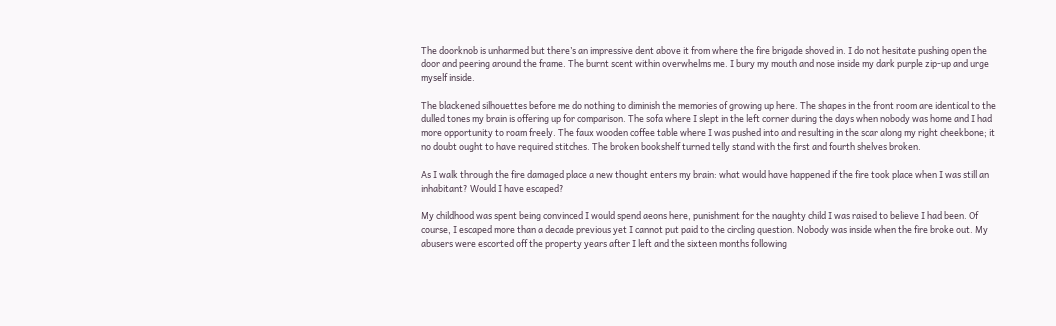The doorknob is unharmed but there’s an impressive dent above it from where the fire brigade shoved in. I do not hesitate pushing open the door and peering around the frame. The burnt scent within overwhelms me. I bury my mouth and nose inside my dark purple zip-up and urge myself inside.

The blackened silhouettes before me do nothing to diminish the memories of growing up here. The shapes in the front room are identical to the dulled tones my brain is offering up for comparison. The sofa where I slept in the left corner during the days when nobody was home and I had more opportunity to roam freely. The faux wooden coffee table where I was pushed into and resulting in the scar along my right cheekbone; it no doubt ought to have required stitches. The broken bookshelf turned telly stand with the first and fourth shelves broken.

As I walk through the fire damaged place a new thought enters my brain: what would have happened if the fire took place when I was still an inhabitant? Would I have escaped?

My childhood was spent being convinced I would spend aeons here, punishment for the naughty child I was raised to believe I had been. Of course, I escaped more than a decade previous yet I cannot put paid to the circling question. Nobody was inside when the fire broke out. My abusers were escorted off the property years after I left and the sixteen months following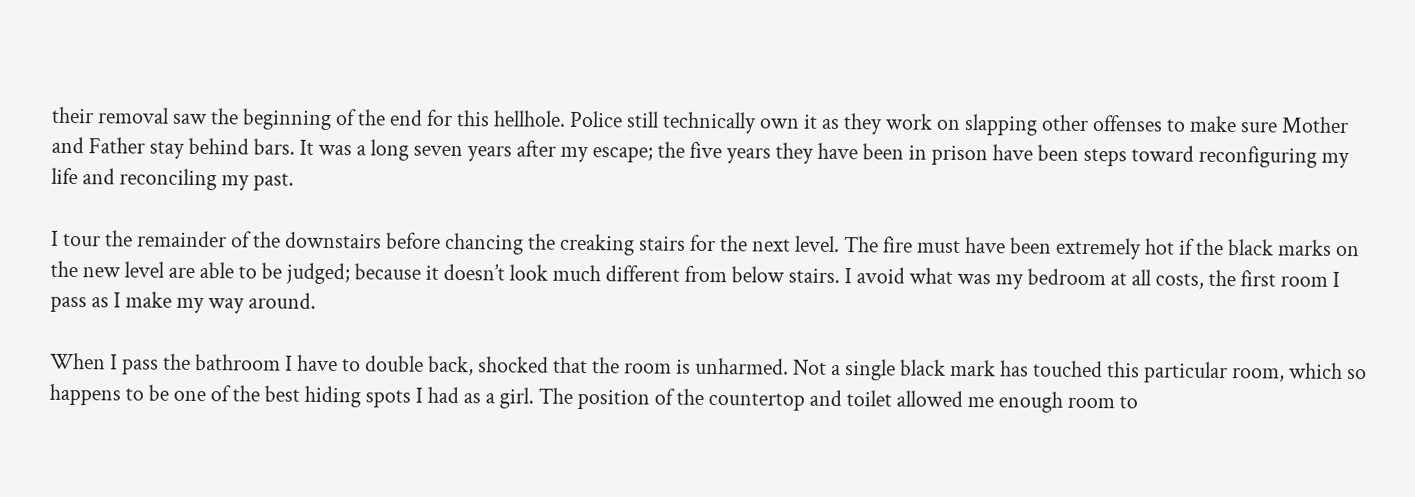their removal saw the beginning of the end for this hellhole. Police still technically own it as they work on slapping other offenses to make sure Mother and Father stay behind bars. It was a long seven years after my escape; the five years they have been in prison have been steps toward reconfiguring my life and reconciling my past.

I tour the remainder of the downstairs before chancing the creaking stairs for the next level. The fire must have been extremely hot if the black marks on the new level are able to be judged; because it doesn’t look much different from below stairs. I avoid what was my bedroom at all costs, the first room I pass as I make my way around.

When I pass the bathroom I have to double back, shocked that the room is unharmed. Not a single black mark has touched this particular room, which so happens to be one of the best hiding spots I had as a girl. The position of the countertop and toilet allowed me enough room to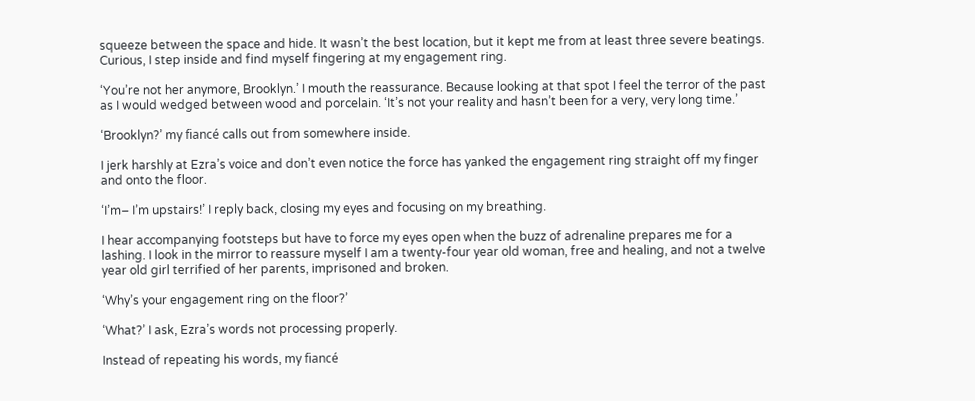squeeze between the space and hide. It wasn’t the best location, but it kept me from at least three severe beatings. Curious, I step inside and find myself fingering at my engagement ring.

‘You’re not her anymore, Brooklyn.’ I mouth the reassurance. Because looking at that spot I feel the terror of the past as I would wedged between wood and porcelain. ‘It’s not your reality and hasn’t been for a very, very long time.’

‘Brooklyn?’ my fiancé calls out from somewhere inside.

I jerk harshly at Ezra’s voice and don’t even notice the force has yanked the engagement ring straight off my finger and onto the floor.

‘I’m– I’m upstairs!’ I reply back, closing my eyes and focusing on my breathing.

I hear accompanying footsteps but have to force my eyes open when the buzz of adrenaline prepares me for a lashing. I look in the mirror to reassure myself I am a twenty-four year old woman, free and healing, and not a twelve year old girl terrified of her parents, imprisoned and broken.

‘Why’s your engagement ring on the floor?’

‘What?’ I ask, Ezra’s words not processing properly.

Instead of repeating his words, my fiancé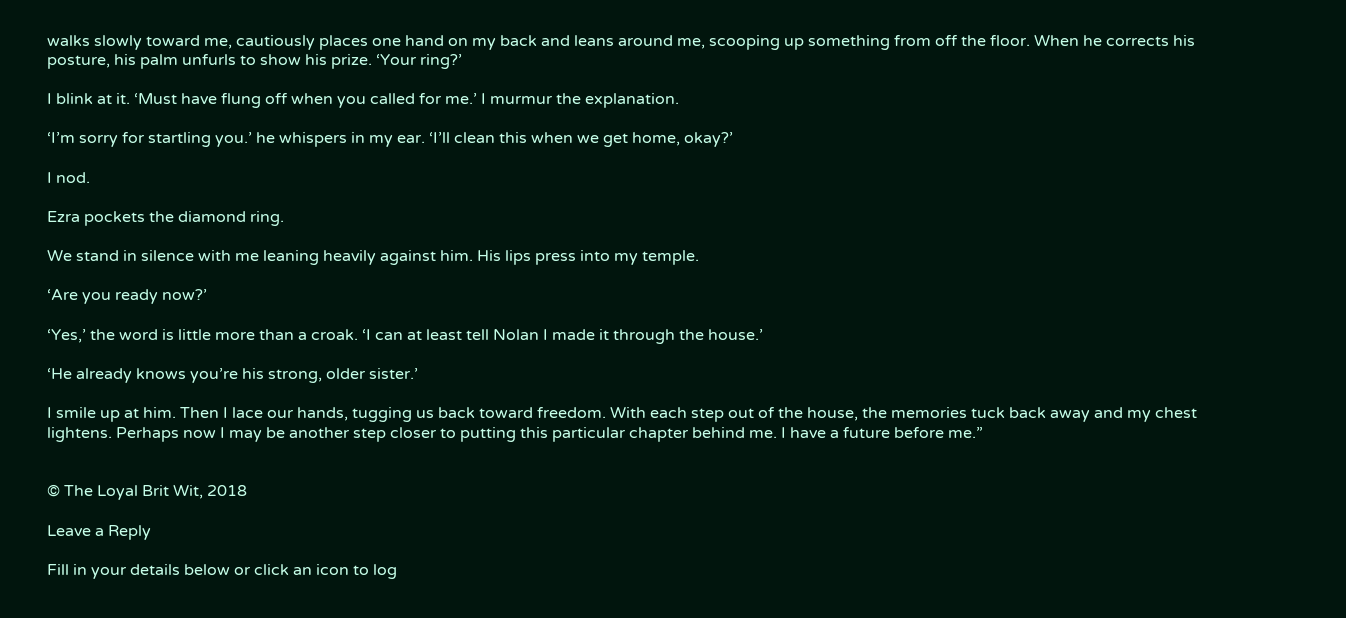walks slowly toward me, cautiously places one hand on my back and leans around me, scooping up something from off the floor. When he corrects his posture, his palm unfurls to show his prize. ‘Your ring?’

I blink at it. ‘Must have flung off when you called for me.’ I murmur the explanation.

‘I’m sorry for startling you.’ he whispers in my ear. ‘I’ll clean this when we get home, okay?’

I nod.

Ezra pockets the diamond ring.

We stand in silence with me leaning heavily against him. His lips press into my temple.

‘Are you ready now?’

‘Yes,’ the word is little more than a croak. ‘I can at least tell Nolan I made it through the house.’

‘He already knows you’re his strong, older sister.’

I smile up at him. Then I lace our hands, tugging us back toward freedom. With each step out of the house, the memories tuck back away and my chest lightens. Perhaps now I may be another step closer to putting this particular chapter behind me. I have a future before me.”


© The Loyal Brit Wit, 2018

Leave a Reply

Fill in your details below or click an icon to log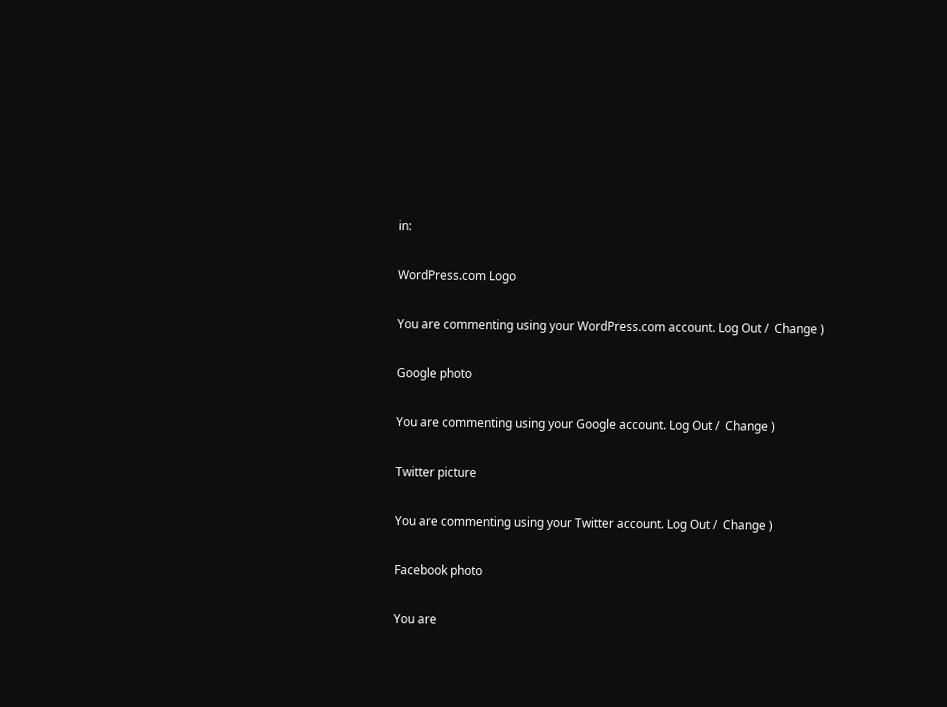in:

WordPress.com Logo

You are commenting using your WordPress.com account. Log Out /  Change )

Google photo

You are commenting using your Google account. Log Out /  Change )

Twitter picture

You are commenting using your Twitter account. Log Out /  Change )

Facebook photo

You are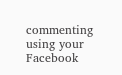commenting using your Facebook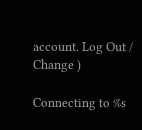account. Log Out /  Change )

Connecting to %s